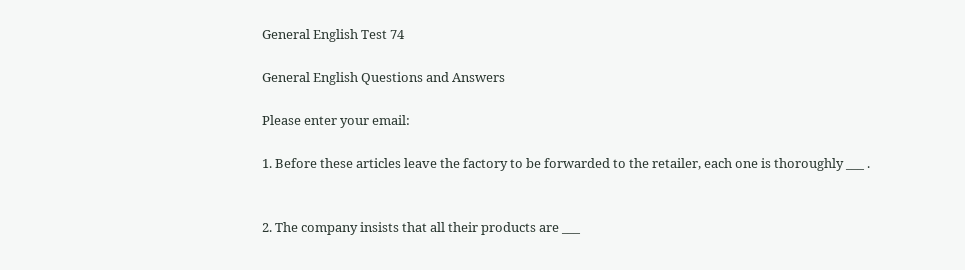General English Test 74

General English Questions and Answers

Please enter your email:

1. Before these articles leave the factory to be forwarded to the retailer, each one is thoroughly ___ .


2. The company insists that all their products are ___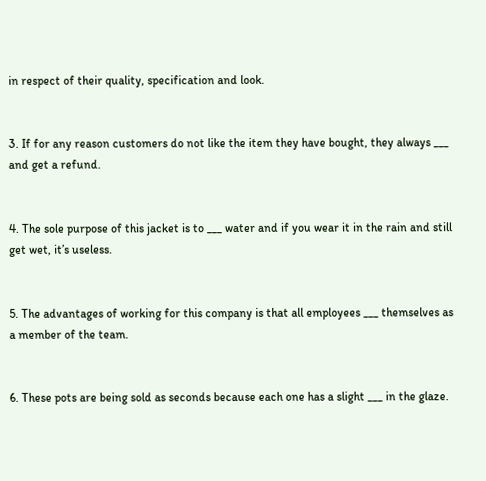in respect of their quality, specification and look.


3. If for any reason customers do not like the item they have bought, they always ___ and get a refund.


4. The sole purpose of this jacket is to ___ water and if you wear it in the rain and still get wet, it’s useless.


5. The advantages of working for this company is that all employees ___ themselves as a member of the team.


6. These pots are being sold as seconds because each one has a slight ___ in the glaze.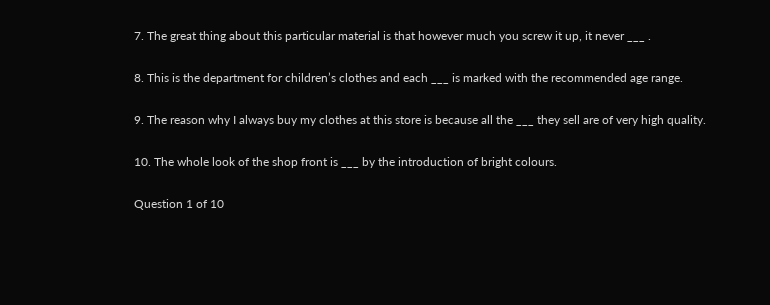7. The great thing about this particular material is that however much you screw it up, it never ___ .


8. This is the department for children’s clothes and each ___ is marked with the recommended age range.


9. The reason why I always buy my clothes at this store is because all the ___ they sell are of very high quality.


10. The whole look of the shop front is ___ by the introduction of bright colours.


Question 1 of 10